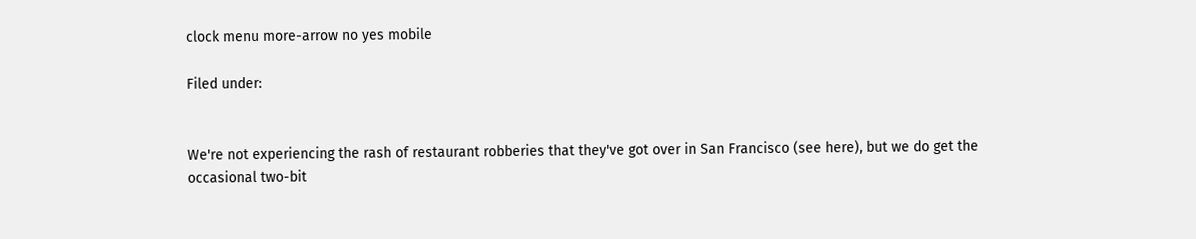clock menu more-arrow no yes mobile

Filed under:


We're not experiencing the rash of restaurant robberies that they've got over in San Francisco (see here), but we do get the occasional two-bit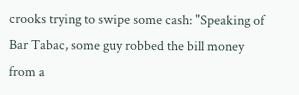crooks trying to swipe some cash: "Speaking of Bar Tabac, some guy robbed the bill money from a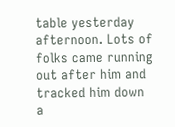table yesterday afternoon. Lots of folks came running out after him and tracked him down a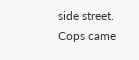side street. Cops came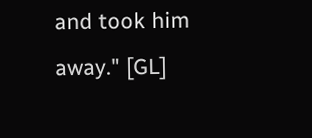and took him away." [GL]